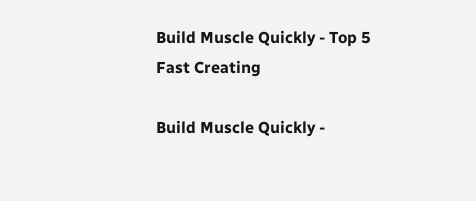Build Muscle Quickly - Top 5 Fast Creating

Build Muscle Quickly -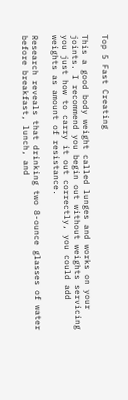Top 5 Fast Creating

This a good body weight called lunges and works on your joints. I recommend you begin out without weights servicing you just how to carry it out correctly, you could add weights as amount of resistance.

Research reveals that drinking two 8-ounce glasses of water before breakfast, lunch, and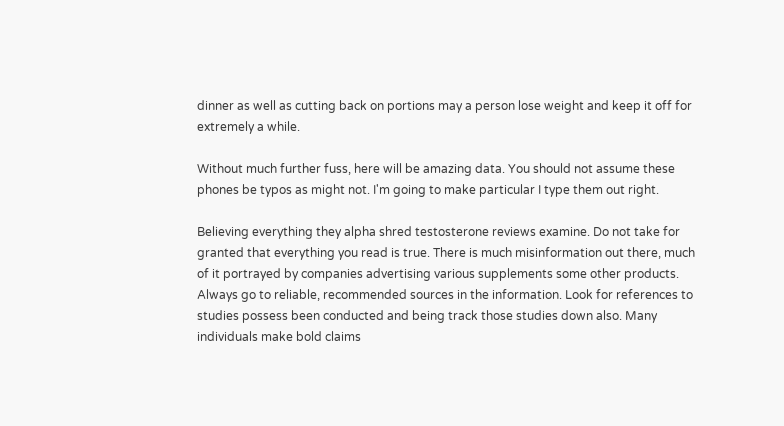dinner as well as cutting back on portions may a person lose weight and keep it off for extremely a while.

Without much further fuss, here will be amazing data. You should not assume these phones be typos as might not. I'm going to make particular I type them out right.

Believing everything they alpha shred testosterone reviews examine. Do not take for granted that everything you read is true. There is much misinformation out there, much of it portrayed by companies advertising various supplements some other products. Always go to reliable, recommended sources in the information. Look for references to studies possess been conducted and being track those studies down also. Many individuals make bold claims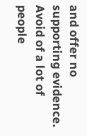and offer no supporting evidence. Avoid of a lot of people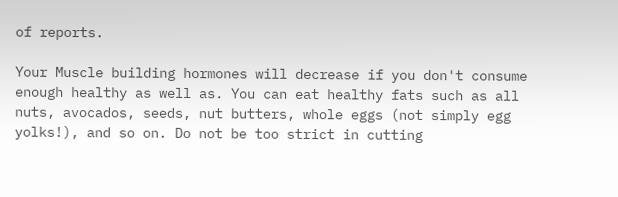of reports.

Your Muscle building hormones will decrease if you don't consume enough healthy as well as. You can eat healthy fats such as all nuts, avocados, seeds, nut butters, whole eggs (not simply egg yolks!), and so on. Do not be too strict in cutting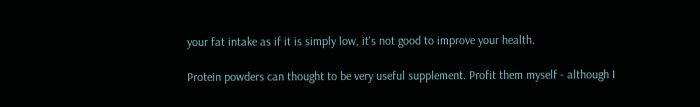your fat intake as if it is simply low, it's not good to improve your health.

Protein powders can thought to be very useful supplement. Profit them myself - although I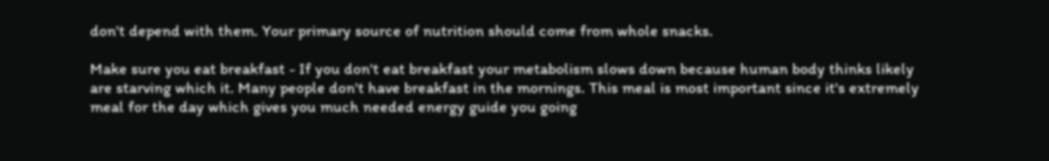don't depend with them. Your primary source of nutrition should come from whole snacks.

Make sure you eat breakfast - If you don't eat breakfast your metabolism slows down because human body thinks likely are starving which it. Many people don't have breakfast in the mornings. This meal is most important since it's extremely meal for the day which gives you much needed energy guide you going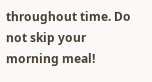throughout time. Do not skip your morning meal!